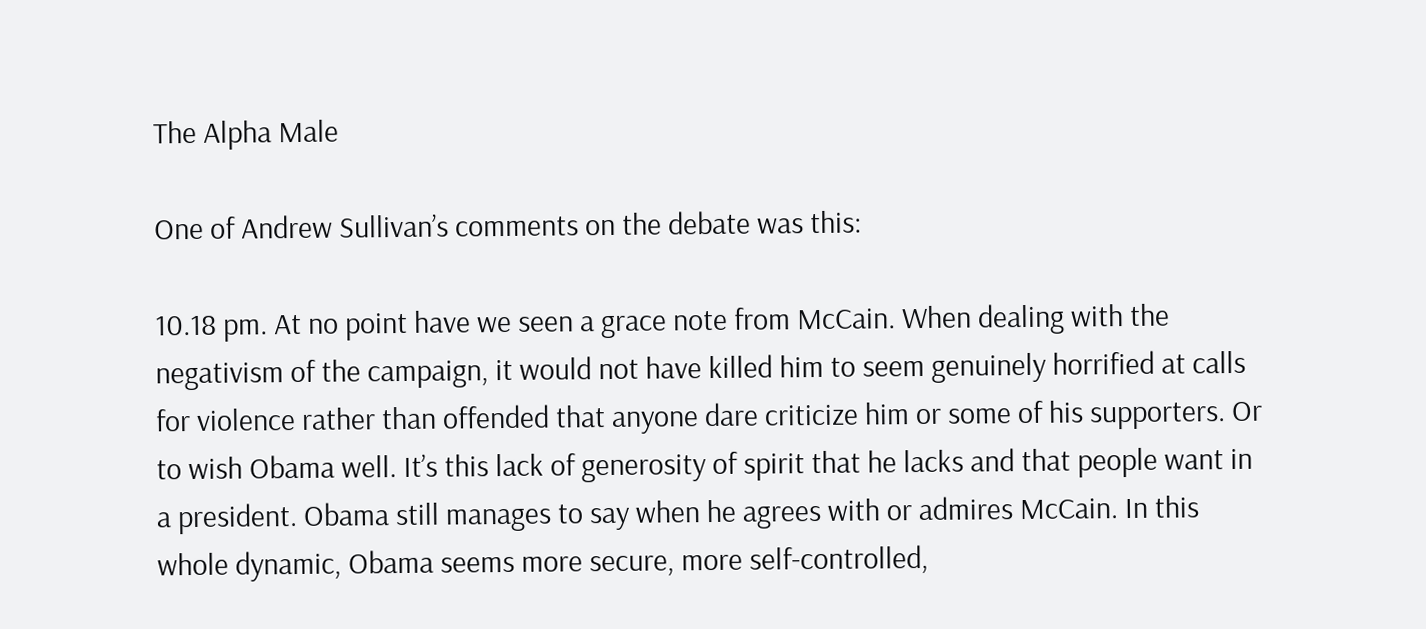The Alpha Male

One of Andrew Sullivan’s comments on the debate was this:

10.18 pm. At no point have we seen a grace note from McCain. When dealing with the negativism of the campaign, it would not have killed him to seem genuinely horrified at calls for violence rather than offended that anyone dare criticize him or some of his supporters. Or to wish Obama well. It’s this lack of generosity of spirit that he lacks and that people want in a president. Obama still manages to say when he agrees with or admires McCain. In this whole dynamic, Obama seems more secure, more self-controlled,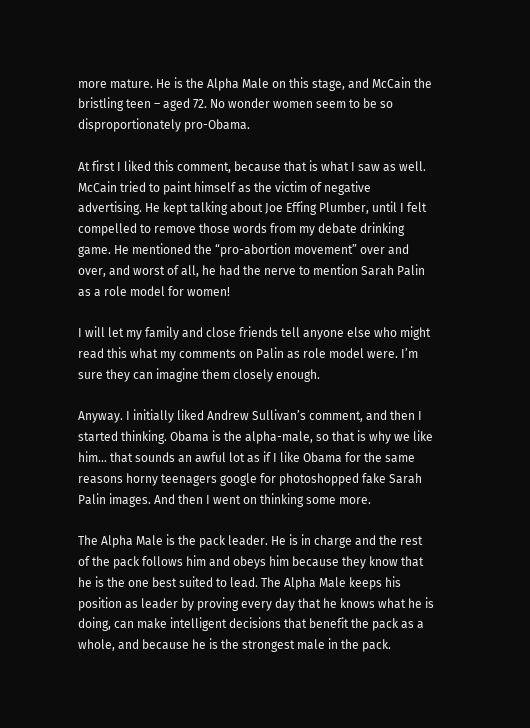more mature. He is the Alpha Male on this stage, and McCain the bristling teen – aged 72. No wonder women seem to be so disproportionately pro-Obama.

At first I liked this comment, because that is what I saw as well. McCain tried to paint himself as the victim of negative advertising. He kept talking about Joe Effing Plumber, until I felt compelled to remove those words from my debate drinking game. He mentioned the “pro-abortion movement” over and over, and worst of all, he had the nerve to mention Sarah Palin as a role model for women!

I will let my family and close friends tell anyone else who might read this what my comments on Palin as role model were. I’m sure they can imagine them closely enough.

Anyway. I initially liked Andrew Sullivan’s comment, and then I started thinking. Obama is the alpha-male, so that is why we like him… that sounds an awful lot as if I like Obama for the same reasons horny teenagers google for photoshopped fake Sarah Palin images. And then I went on thinking some more.

The Alpha Male is the pack leader. He is in charge and the rest of the pack follows him and obeys him because they know that he is the one best suited to lead. The Alpha Male keeps his position as leader by proving every day that he knows what he is doing, can make intelligent decisions that benefit the pack as a whole, and because he is the strongest male in the pack.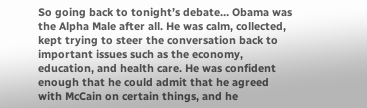So going back to tonight’s debate… Obama was the Alpha Male after all. He was calm, collected, kept trying to steer the conversation back to important issues such as the economy, education, and health care. He was confident enough that he could admit that he agreed with McCain on certain things, and he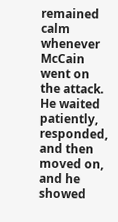remained calm whenever McCain went on the attack. He waited patiently, responded, and then moved on, and he showed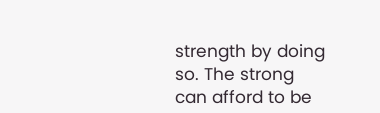strength by doing so. The strong can afford to be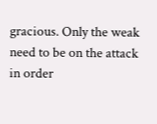gracious. Only the weak need to be on the attack in order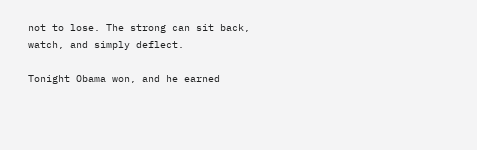not to lose. The strong can sit back, watch, and simply deflect.

Tonight Obama won, and he earned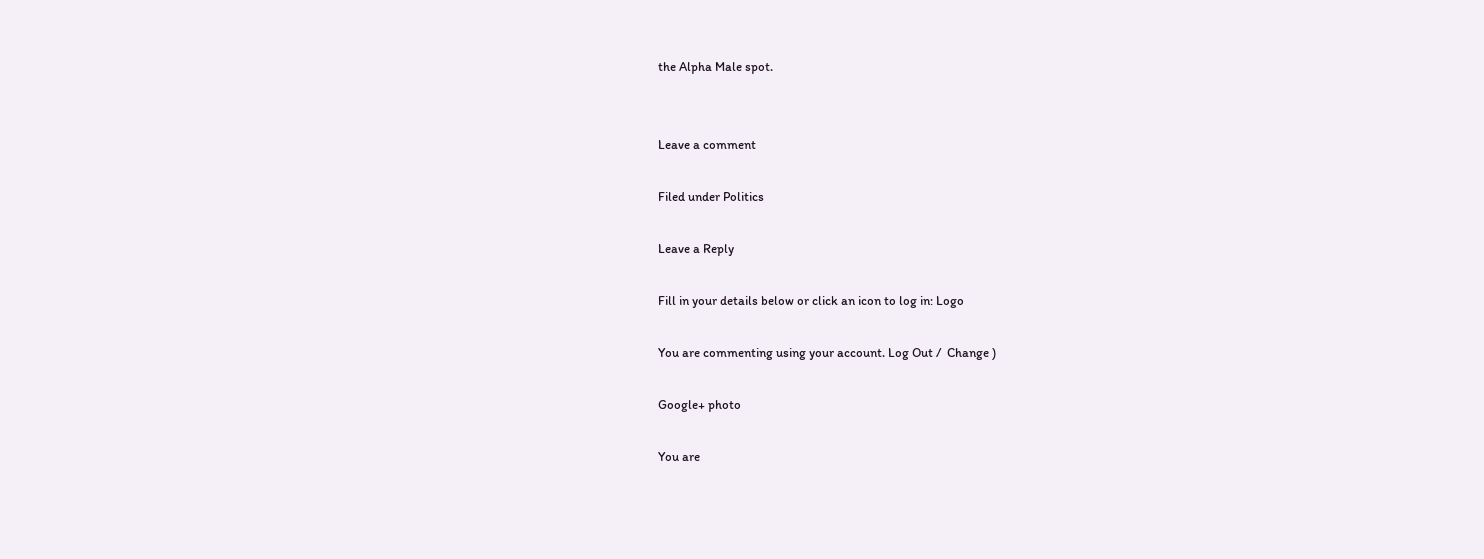the Alpha Male spot.


Leave a comment

Filed under Politics

Leave a Reply

Fill in your details below or click an icon to log in: Logo

You are commenting using your account. Log Out /  Change )

Google+ photo

You are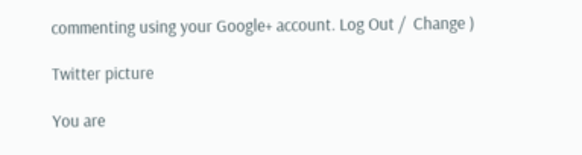commenting using your Google+ account. Log Out /  Change )

Twitter picture

You are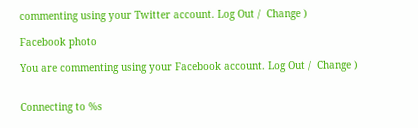commenting using your Twitter account. Log Out /  Change )

Facebook photo

You are commenting using your Facebook account. Log Out /  Change )


Connecting to %s